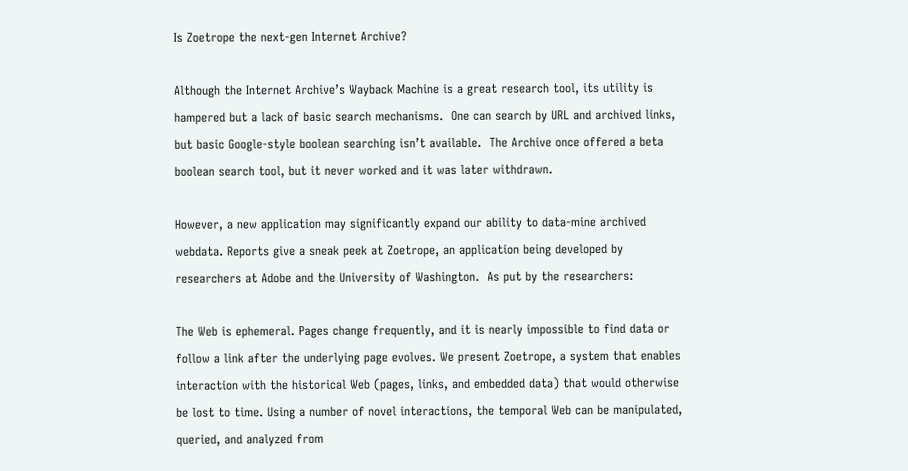Is Zoetrope the next-gen Internet Archive?

Although the Internet Archive’s Wayback Machine is a great research tool, its utility is hampered but a lack of basic search mechanisms.  One can search by URL and archived links, but basic Google-style boolean searching isn’t available.  The Archive once offered a beta boolean search tool, but it never worked and it was later withdrawn.

However, a new application may significantly expand our ability to data-mine archived webdata. Reports give a sneak peek at Zoetrope, an application being developed by researchers at Adobe and the University of Washington.  As put by the researchers:

The Web is ephemeral. Pages change frequently, and it is nearly impossible to find data or follow a link after the underlying page evolves. We present Zoetrope, a system that enables interaction with the historical Web (pages, links, and embedded data) that would otherwise be lost to time. Using a number of novel interactions, the temporal Web can be manipulated, queried, and analyzed from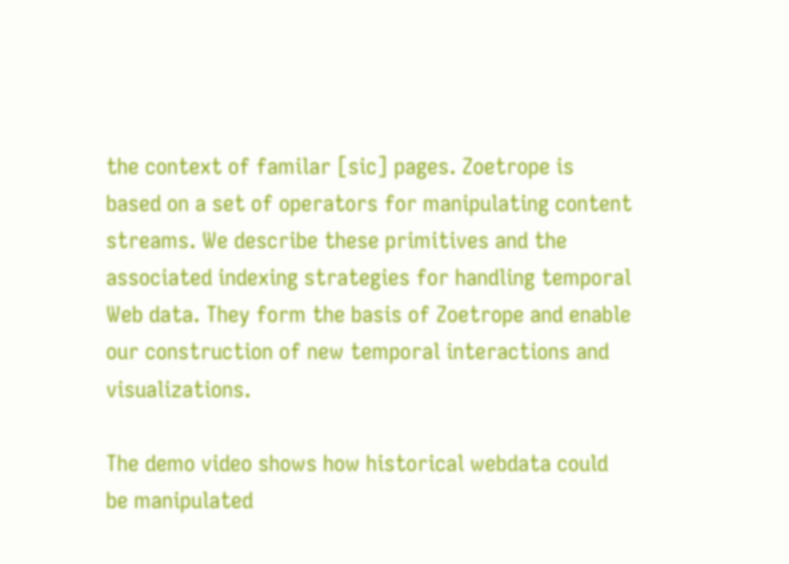the context of familar [sic] pages. Zoetrope is based on a set of operators for manipulating content streams. We describe these primitives and the associated indexing strategies for handling temporal Web data. They form the basis of Zoetrope and enable our construction of new temporal interactions and visualizations.

The demo video shows how historical webdata could be manipulated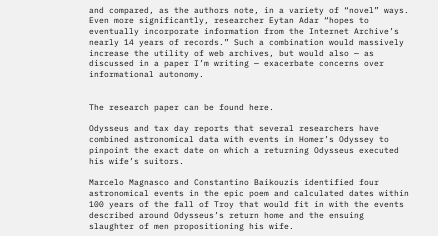and compared, as the authors note, in a variety of “novel” ways.  Even more significantly, researcher Eytan Adar “hopes to eventually incorporate information from the Internet Archive’s nearly 14 years of records.” Such a combination would massively increase the utility of web archives, but would also — as discussed in a paper I’m writing — exacerbate concerns over informational autonomy.


The research paper can be found here.

Odysseus and tax day reports that several researchers have combined astronomical data with events in Homer’s Odyssey to pinpoint the exact date on which a returning Odysseus executed his wife’s suitors.

Marcelo Magnasco and Constantino Baikouzis identified four astronomical events in the epic poem and calculated dates within 100 years of the fall of Troy that would fit in with the events described around Odysseus’s return home and the ensuing slaughter of men propositioning his wife.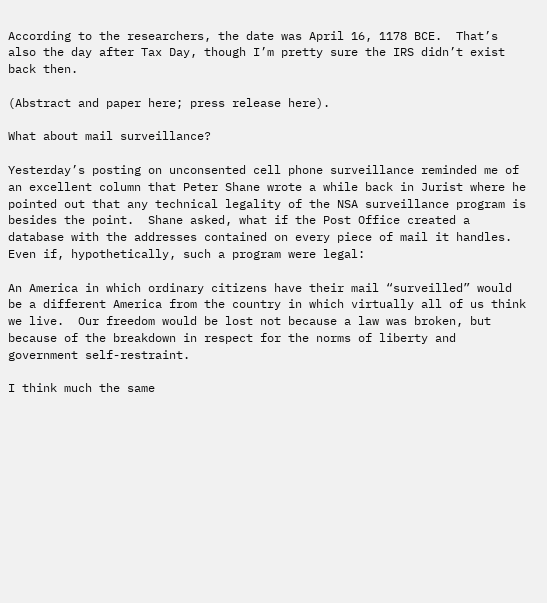According to the researchers, the date was April 16, 1178 BCE.  That’s also the day after Tax Day, though I’m pretty sure the IRS didn’t exist back then.

(Abstract and paper here; press release here).

What about mail surveillance?

Yesterday’s posting on unconsented cell phone surveillance reminded me of an excellent column that Peter Shane wrote a while back in Jurist where he pointed out that any technical legality of the NSA surveillance program is besides the point.  Shane asked, what if the Post Office created a database with the addresses contained on every piece of mail it handles.  Even if, hypothetically, such a program were legal:

An America in which ordinary citizens have their mail “surveilled” would be a different America from the country in which virtually all of us think we live.  Our freedom would be lost not because a law was broken, but because of the breakdown in respect for the norms of liberty and government self-restraint.

I think much the same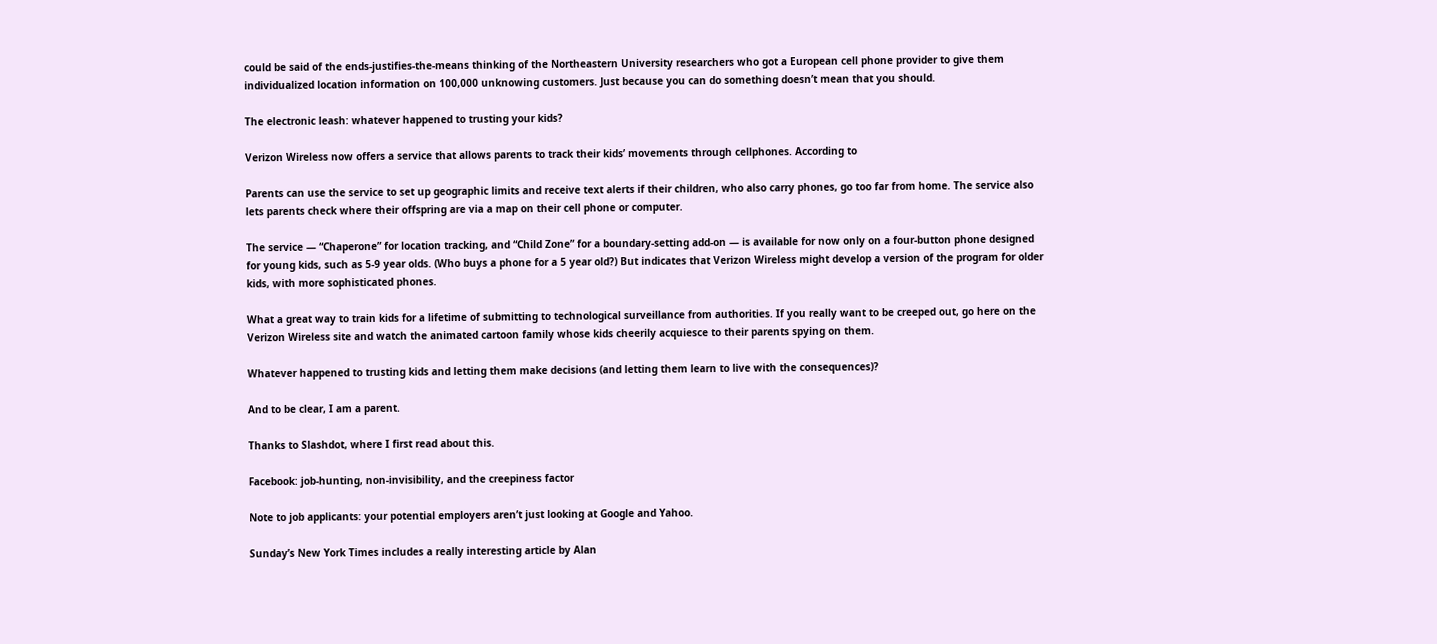could be said of the ends-justifies-the-means thinking of the Northeastern University researchers who got a European cell phone provider to give them individualized location information on 100,000 unknowing customers. Just because you can do something doesn’t mean that you should.

The electronic leash: whatever happened to trusting your kids?

Verizon Wireless now offers a service that allows parents to track their kids’ movements through cellphones. According to

Parents can use the service to set up geographic limits and receive text alerts if their children, who also carry phones, go too far from home. The service also lets parents check where their offspring are via a map on their cell phone or computer.

The service — “Chaperone” for location tracking, and “Child Zone” for a boundary-setting add-on — is available for now only on a four-button phone designed for young kids, such as 5-9 year olds. (Who buys a phone for a 5 year old?) But indicates that Verizon Wireless might develop a version of the program for older kids, with more sophisticated phones.

What a great way to train kids for a lifetime of submitting to technological surveillance from authorities. If you really want to be creeped out, go here on the Verizon Wireless site and watch the animated cartoon family whose kids cheerily acquiesce to their parents spying on them.

Whatever happened to trusting kids and letting them make decisions (and letting them learn to live with the consequences)?

And to be clear, I am a parent.

Thanks to Slashdot, where I first read about this.

Facebook: job-hunting, non-invisibility, and the creepiness factor

Note to job applicants: your potential employers aren’t just looking at Google and Yahoo.

Sunday’s New York Times includes a really interesting article by Alan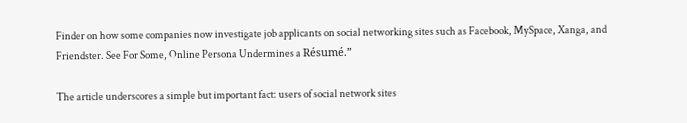Finder on how some companies now investigate job applicants on social networking sites such as Facebook, MySpace, Xanga, and Friendster. See For Some, Online Persona Undermines a Résumé.”

The article underscores a simple but important fact: users of social network sites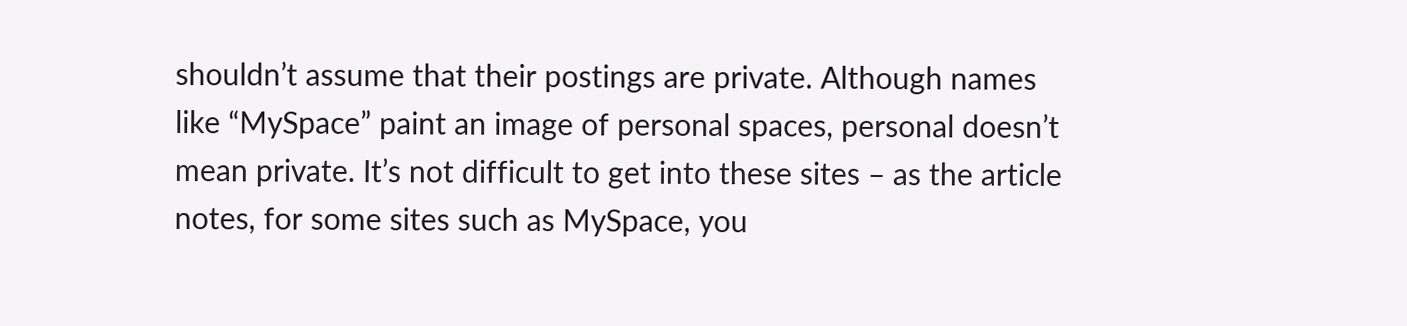shouldn’t assume that their postings are private. Although names like “MySpace” paint an image of personal spaces, personal doesn’t mean private. It’s not difficult to get into these sites – as the article notes, for some sites such as MySpace, you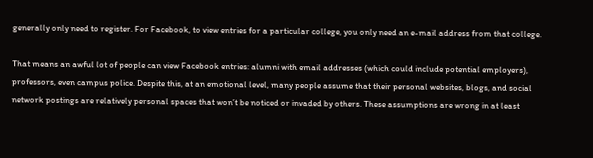generally only need to register. For Facebook, to view entries for a particular college, you only need an e-mail address from that college.

That means an awful lot of people can view Facebook entries: alumni with email addresses (which could include potential employers), professors, even campus police. Despite this, at an emotional level, many people assume that their personal websites, blogs, and social network postings are relatively personal spaces that won’t be noticed or invaded by others. These assumptions are wrong in at least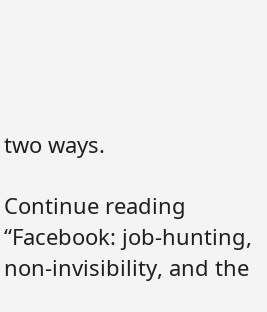two ways.

Continue reading “Facebook: job-hunting, non-invisibility, and the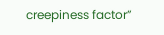creepiness factor”